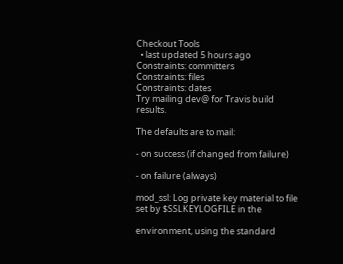Checkout Tools
  • last updated 5 hours ago
Constraints: committers
Constraints: files
Constraints: dates
Try mailing dev@ for Travis build results.

The defaults are to mail:

- on success (if changed from failure)

- on failure (always)

mod_ssl: Log private key material to file set by $SSLKEYLOGFILE in the

environment, using the standard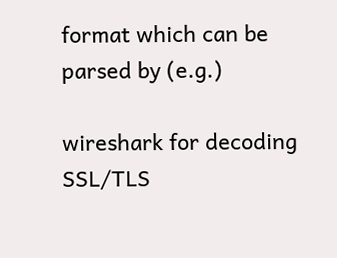format which can be parsed by (e.g.)

wireshark for decoding SSL/TLS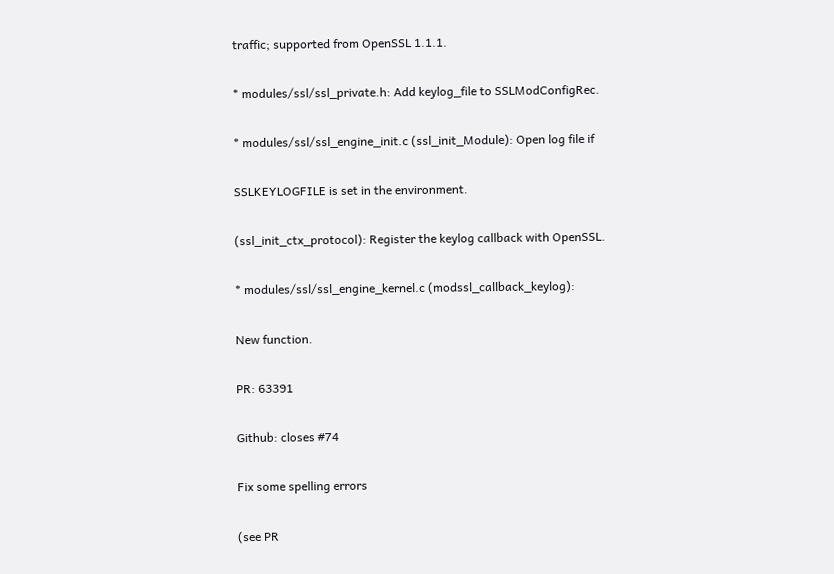traffic; supported from OpenSSL 1.1.1.

* modules/ssl/ssl_private.h: Add keylog_file to SSLModConfigRec.

* modules/ssl/ssl_engine_init.c (ssl_init_Module): Open log file if

SSLKEYLOGFILE is set in the environment.

(ssl_init_ctx_protocol): Register the keylog callback with OpenSSL.

* modules/ssl/ssl_engine_kernel.c (modssl_callback_keylog):

New function.

PR: 63391

Github: closes #74

Fix some spelling errors

(see PR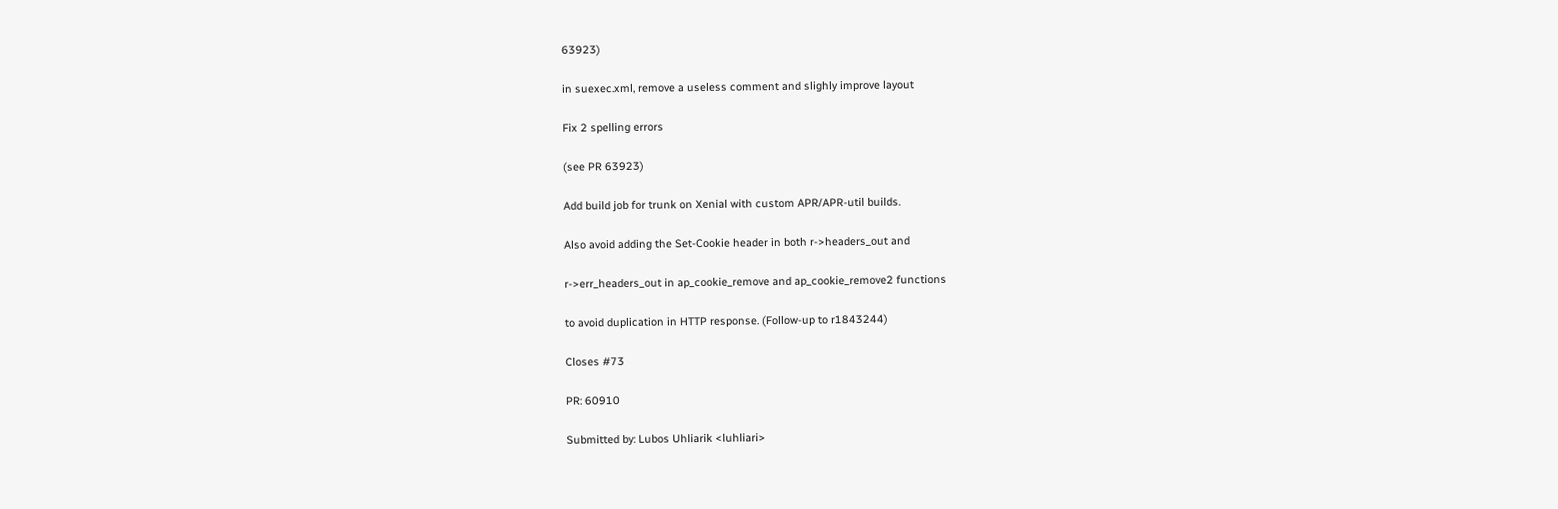63923)

in suexec.xml, remove a useless comment and slighly improve layout

Fix 2 spelling errors

(see PR 63923)

Add build job for trunk on Xenial with custom APR/APR-util builds.

Also avoid adding the Set-Cookie header in both r->headers_out and

r->err_headers_out in ap_cookie_remove and ap_cookie_remove2 functions

to avoid duplication in HTTP response. (Follow-up to r1843244)

Closes #73

PR: 60910

Submitted by: Lubos Uhliarik <luhliari>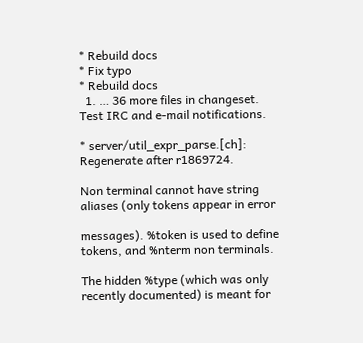* Rebuild docs
* Fix typo
* Rebuild docs
  1. … 36 more files in changeset.
Test IRC and e-mail notifications.

* server/util_expr_parse.[ch]: Regenerate after r1869724.

Non terminal cannot have string aliases (only tokens appear in error

messages). %token is used to define tokens, and %nterm non terminals.

The hidden %type (which was only recently documented) is meant for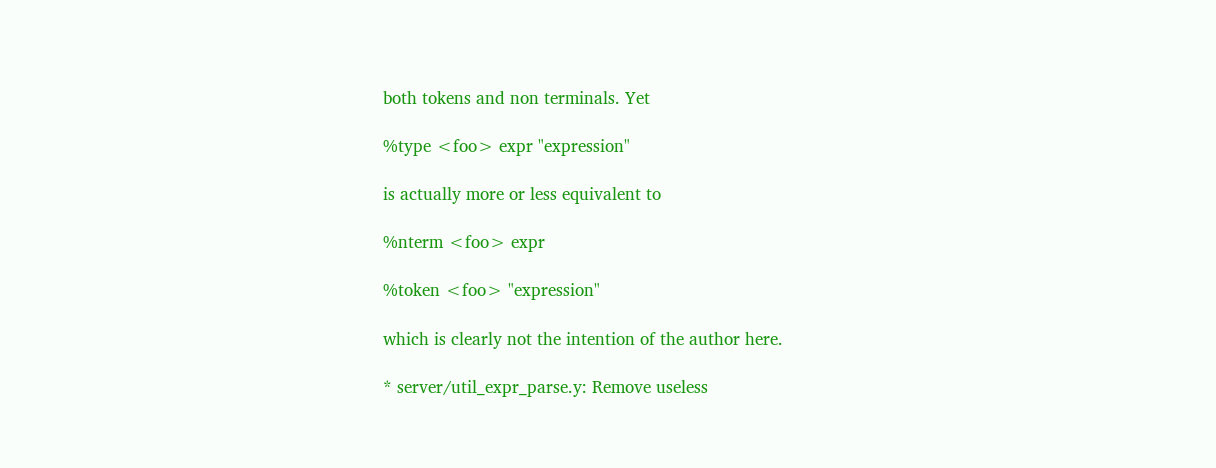both tokens and non terminals. Yet

%type <foo> expr "expression"

is actually more or less equivalent to

%nterm <foo> expr

%token <foo> "expression"

which is clearly not the intention of the author here.

* server/util_expr_parse.y: Remove useless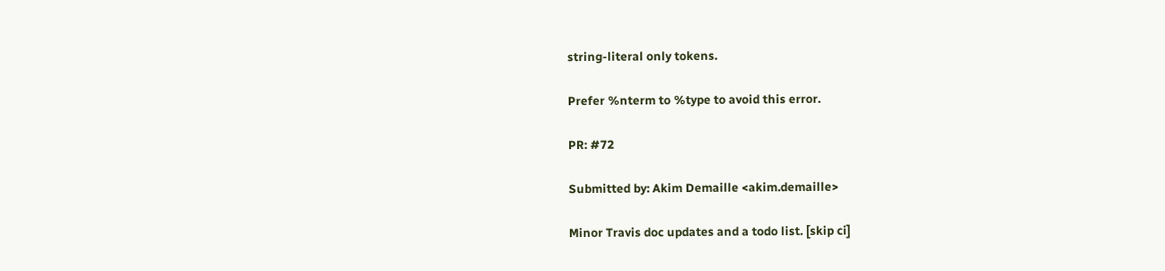string-literal only tokens.

Prefer %nterm to %type to avoid this error.

PR: #72

Submitted by: Akim Demaille <akim.demaille>

Minor Travis doc updates and a todo list. [skip ci]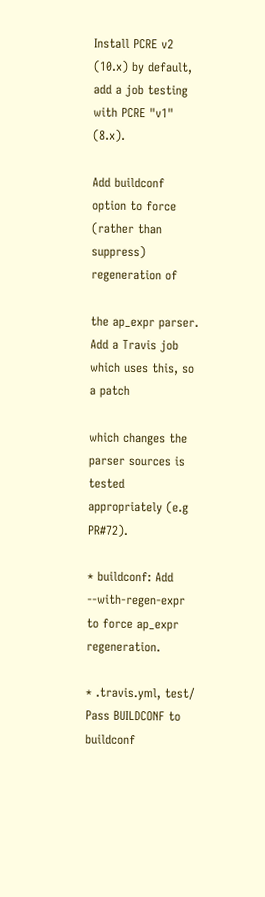Install PCRE v2 (10.x) by default, add a job testing with PCRE "v1" (8.x).

Add buildconf option to force (rather than suppress) regeneration of

the ap_expr parser. Add a Travis job which uses this, so a patch

which changes the parser sources is tested appropriately (e.g PR#72).

* buildconf: Add --with-regen-expr to force ap_expr regeneration.

* .travis.yml, test/ Pass BUILDCONF to buildconf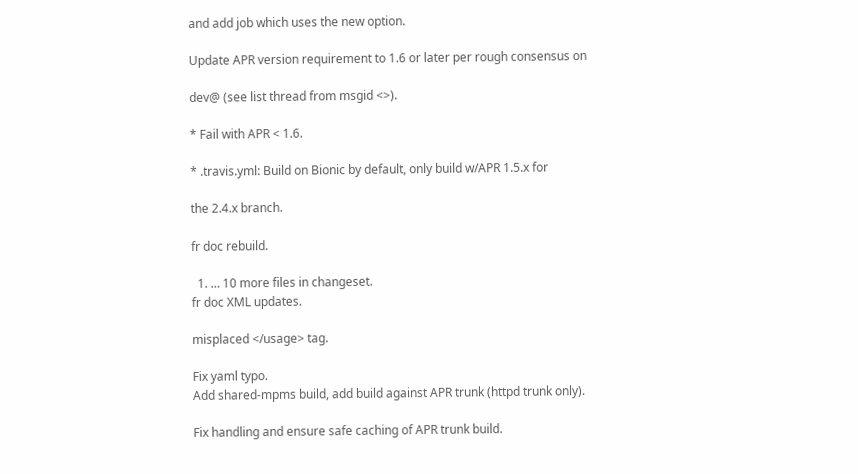and add job which uses the new option.

Update APR version requirement to 1.6 or later per rough consensus on

dev@ (see list thread from msgid <>).

* Fail with APR < 1.6.

* .travis.yml: Build on Bionic by default, only build w/APR 1.5.x for

the 2.4.x branch.

fr doc rebuild.

  1. … 10 more files in changeset.
fr doc XML updates.

misplaced </usage> tag.

Fix yaml typo.
Add shared-mpms build, add build against APR trunk (httpd trunk only).

Fix handling and ensure safe caching of APR trunk build.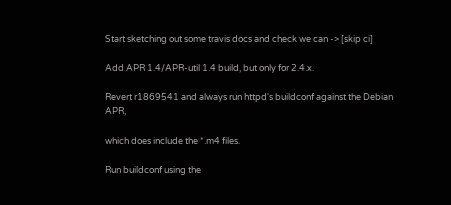Start sketching out some travis docs and check we can -> [skip ci]

Add APR 1.4/APR-util 1.4 build, but only for 2.4.x.

Revert r1869541 and always run httpd's buildconf against the Debian APR,

which does include the *.m4 files.

Run buildconf using the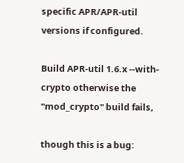specific APR/APR-util versions if configured.

Build APR-util 1.6.x --with-crypto otherwise the "mod_crypto" build fails,

though this is a bug: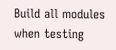Build all modules when testing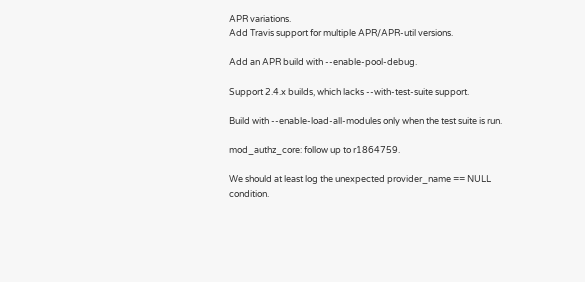APR variations.
Add Travis support for multiple APR/APR-util versions.

Add an APR build with --enable-pool-debug.

Support 2.4.x builds, which lacks --with-test-suite support.

Build with --enable-load-all-modules only when the test suite is run.

mod_authz_core: follow up to r1864759.

We should at least log the unexpected provider_name == NULL condition.